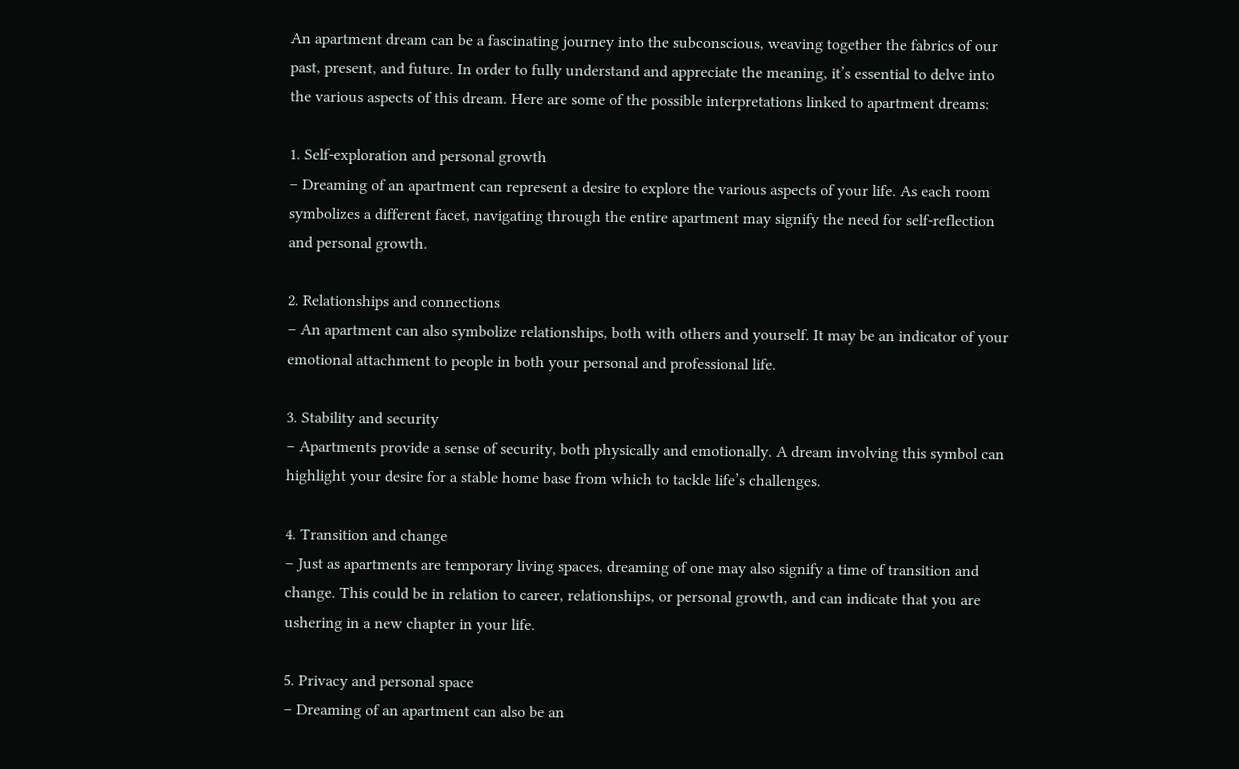An apartment dream can be a fascinating journey into the subconscious, weaving together the fabrics of our past, present, and future. In order to fully understand and appreciate the meaning, it’s essential to delve into the various aspects of this dream. Here are some of the possible interpretations linked to apartment dreams:

1. Self-exploration and personal growth
– Dreaming of an apartment can represent a desire to explore the various aspects of your life. As each room symbolizes a different facet, navigating through the entire apartment may signify the need for self-reflection and personal growth.

2. Relationships and connections
– An apartment can also symbolize relationships, both with others and yourself. It may be an indicator of your emotional attachment to people in both your personal and professional life.

3. Stability and security
– Apartments provide a sense of security, both physically and emotionally. A dream involving this symbol can highlight your desire for a stable home base from which to tackle life’s challenges.

4. Transition and change
– Just as apartments are temporary living spaces, dreaming of one may also signify a time of transition and change. This could be in relation to career, relationships, or personal growth, and can indicate that you are ushering in a new chapter in your life.

5. Privacy and personal space
– Dreaming of an apartment can also be an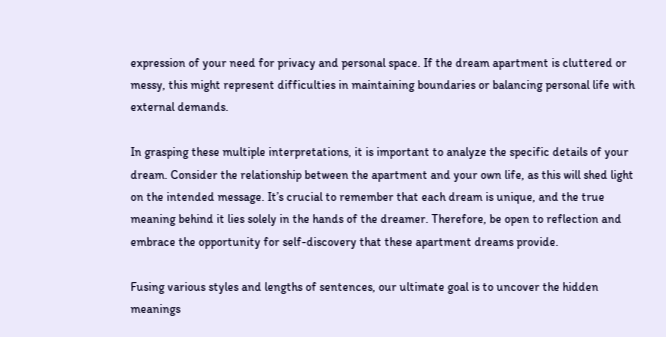expression of your need for privacy and personal space. If the dream apartment is cluttered or messy, this might represent difficulties in maintaining boundaries or balancing personal life with external demands.

In grasping these multiple interpretations, it is important to analyze the specific details of your dream. Consider the relationship between the apartment and your own life, as this will shed light on the intended message. It’s crucial to remember that each dream is unique, and the true meaning behind it lies solely in the hands of the dreamer. Therefore, be open to reflection and embrace the opportunity for self-discovery that these apartment dreams provide.

Fusing various styles and lengths of sentences, our ultimate goal is to uncover the hidden meanings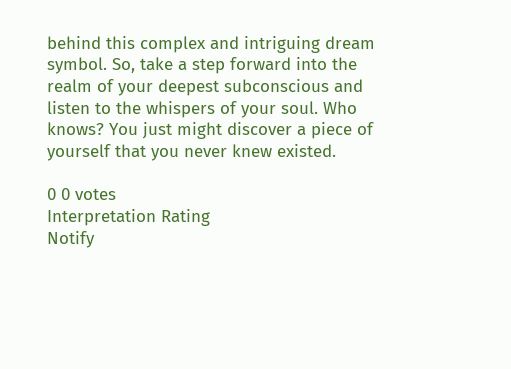behind this complex and intriguing dream symbol. So, take a step forward into the realm of your deepest subconscious and listen to the whispers of your soul. Who knows? You just might discover a piece of yourself that you never knew existed.

0 0 votes
Interpretation Rating
Notify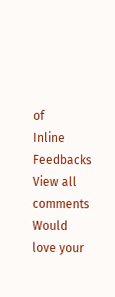of
Inline Feedbacks
View all comments
Would love your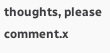thoughts, please comment.x